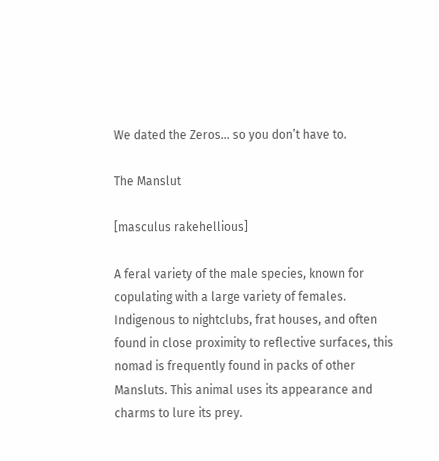We dated the Zeros… so you don’t have to.

The Manslut

[masculus rakehellious]

A feral variety of the male species, known for copulating with a large variety of females. Indigenous to nightclubs, frat houses, and often found in close proximity to reflective surfaces, this nomad is frequently found in packs of other Mansluts. This animal uses its appearance and charms to lure its prey.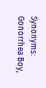Synonyms: Gonorrhea Boy,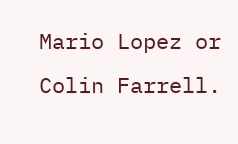Mario Lopez or Colin Farrell.